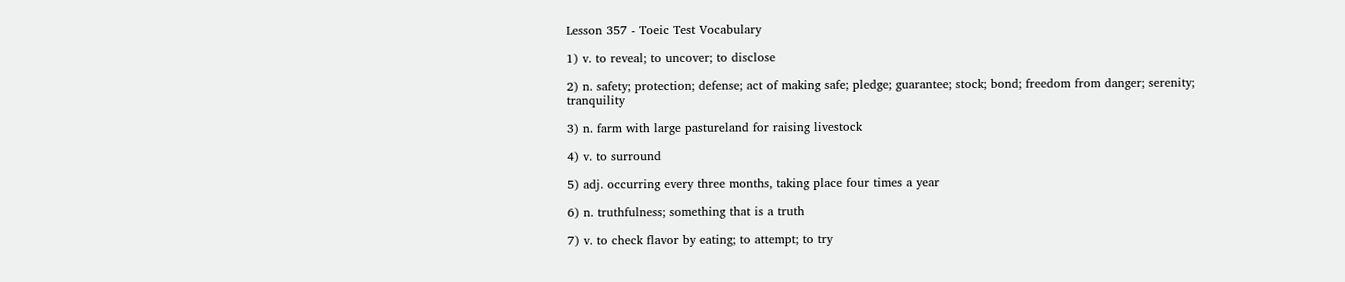Lesson 357 - Toeic Test Vocabulary

1) v. to reveal; to uncover; to disclose

2) n. safety; protection; defense; act of making safe; pledge; guarantee; stock; bond; freedom from danger; serenity; tranquility

3) n. farm with large pastureland for raising livestock

4) v. to surround

5) adj. occurring every three months, taking place four times a year

6) n. truthfulness; something that is a truth

7) v. to check flavor by eating; to attempt; to try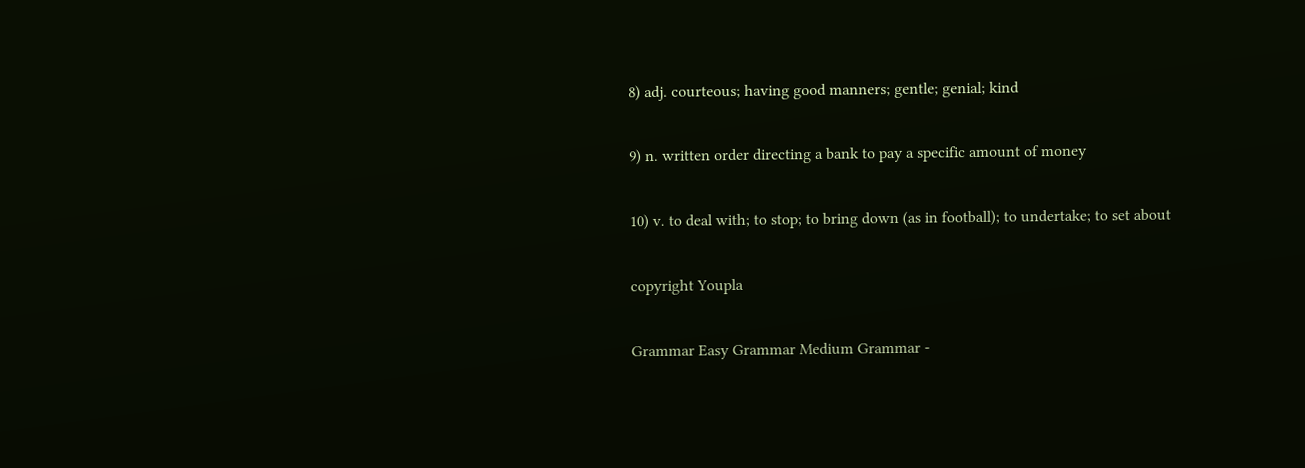8) adj. courteous; having good manners; gentle; genial; kind

9) n. written order directing a bank to pay a specific amount of money

10) v. to deal with; to stop; to bring down (as in football); to undertake; to set about

copyright Youpla

Grammar Easy Grammar Medium Grammar -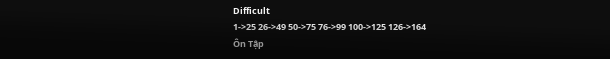Difficult
1->25 26->49 50->75 76->99 100->125 126->164
Ôn Tập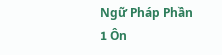Ngữ Pháp Phần 1 Ôn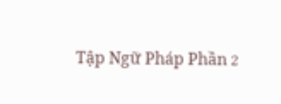Tập Ngữ Pháp Phần 2